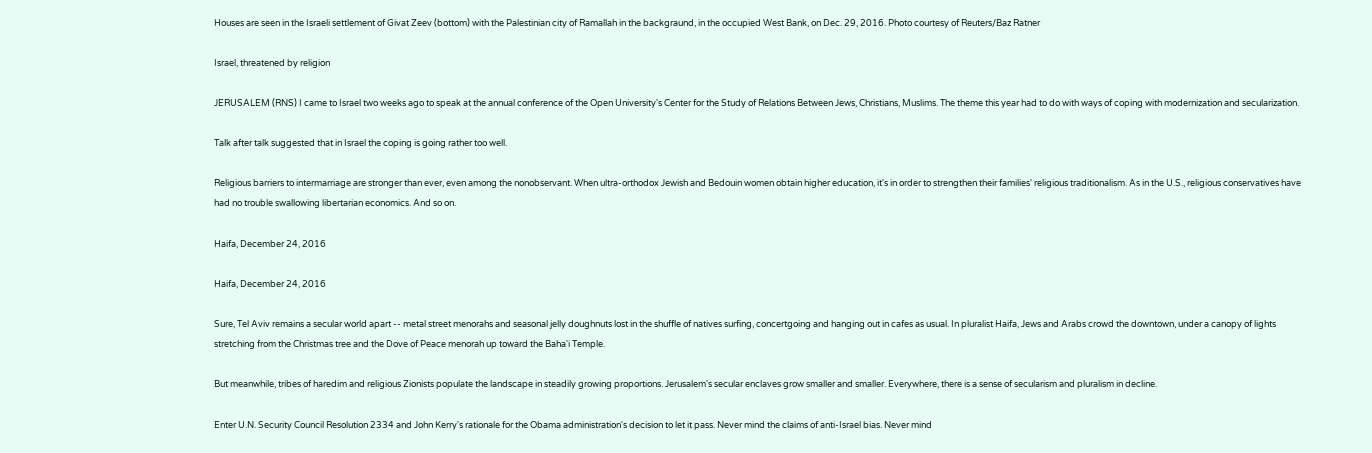Houses are seen in the Israeli settlement of Givat Zeev (bottom) with the Palestinian city of Ramallah in the backgraund, in the occupied West Bank, on Dec. 29, 2016. Photo courtesy of Reuters/Baz Ratner

Israel, threatened by religion

JERUSALEM (RNS) I came to Israel two weeks ago to speak at the annual conference of the Open University's Center for the Study of Relations Between Jews, Christians, Muslims. The theme this year had to do with ways of coping with modernization and secularization.

Talk after talk suggested that in Israel the coping is going rather too well.

Religious barriers to intermarriage are stronger than ever, even among the nonobservant. When ultra-orthodox Jewish and Bedouin women obtain higher education, it's in order to strengthen their families' religious traditionalism. As in the U.S., religious conservatives have had no trouble swallowing libertarian economics. And so on.

Haifa, December 24, 2016

Haifa, December 24, 2016

Sure, Tel Aviv remains a secular world apart -- metal street menorahs and seasonal jelly doughnuts lost in the shuffle of natives surfing, concertgoing and hanging out in cafes as usual. In pluralist Haifa, Jews and Arabs crowd the downtown, under a canopy of lights stretching from the Christmas tree and the Dove of Peace menorah up toward the Baha'i Temple.

But meanwhile, tribes of haredim and religious Zionists populate the landscape in steadily growing proportions. Jerusalem's secular enclaves grow smaller and smaller. Everywhere, there is a sense of secularism and pluralism in decline.

Enter U.N. Security Council Resolution 2334 and John Kerry's rationale for the Obama administration's decision to let it pass. Never mind the claims of anti-Israel bias. Never mind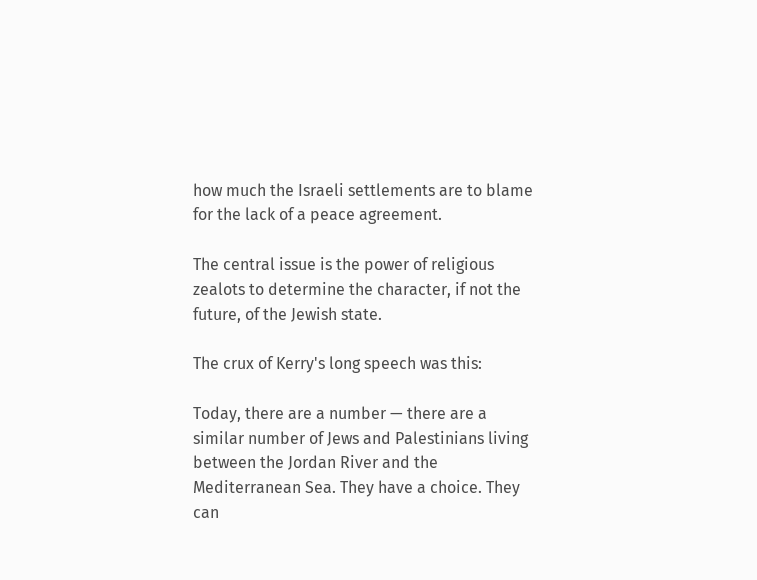how much the Israeli settlements are to blame for the lack of a peace agreement.

The central issue is the power of religious zealots to determine the character, if not the future, of the Jewish state.

The crux of Kerry's long speech was this:

Today, there are a number — there are a similar number of Jews and Palestinians living between the Jordan River and the Mediterranean Sea. They have a choice. They can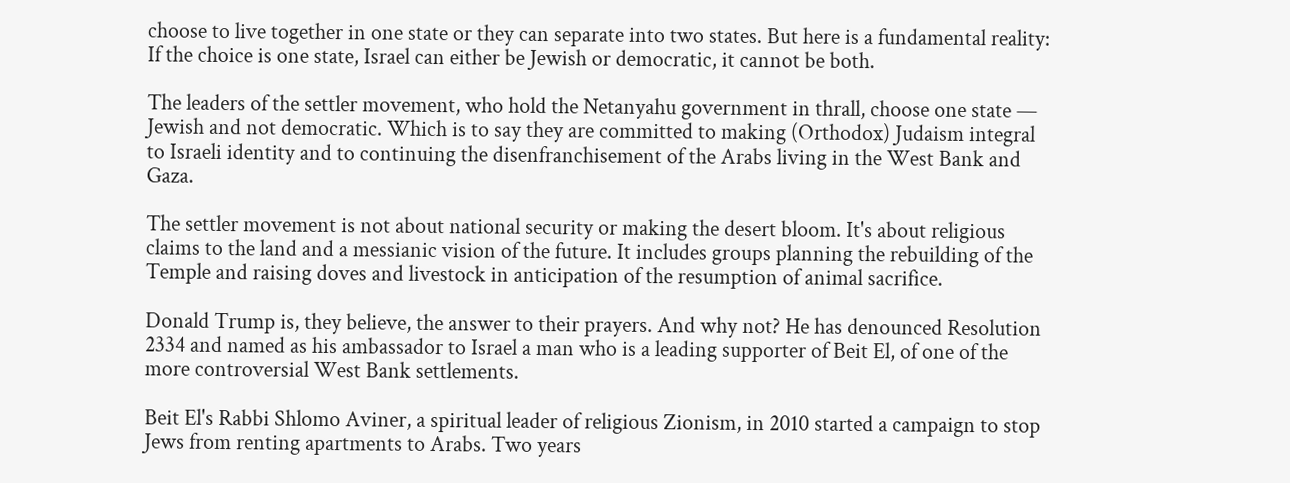choose to live together in one state or they can separate into two states. But here is a fundamental reality: If the choice is one state, Israel can either be Jewish or democratic, it cannot be both.

The leaders of the settler movement, who hold the Netanyahu government in thrall, choose one state — Jewish and not democratic. Which is to say they are committed to making (Orthodox) Judaism integral to Israeli identity and to continuing the disenfranchisement of the Arabs living in the West Bank and Gaza.

The settler movement is not about national security or making the desert bloom. It's about religious claims to the land and a messianic vision of the future. It includes groups planning the rebuilding of the Temple and raising doves and livestock in anticipation of the resumption of animal sacrifice.

Donald Trump is, they believe, the answer to their prayers. And why not? He has denounced Resolution 2334 and named as his ambassador to Israel a man who is a leading supporter of Beit El, of one of the more controversial West Bank settlements.

Beit El's Rabbi Shlomo Aviner, a spiritual leader of religious Zionism, in 2010 started a campaign to stop Jews from renting apartments to Arabs. Two years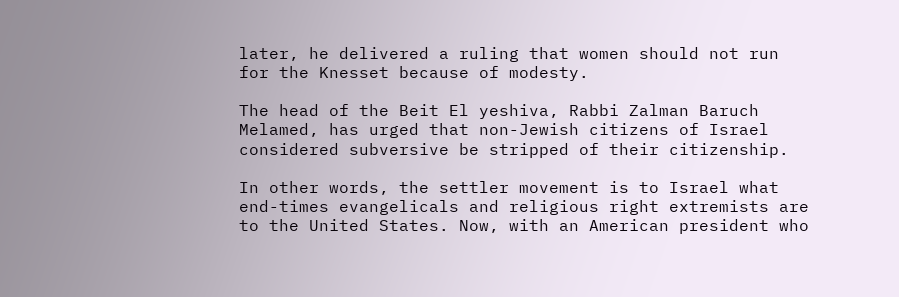later, he delivered a ruling that women should not run for the Knesset because of modesty.

The head of the Beit El yeshiva, Rabbi Zalman Baruch Melamed, has urged that non-Jewish citizens of Israel considered subversive be stripped of their citizenship.

In other words, the settler movement is to Israel what end-times evangelicals and religious right extremists are to the United States. Now, with an American president who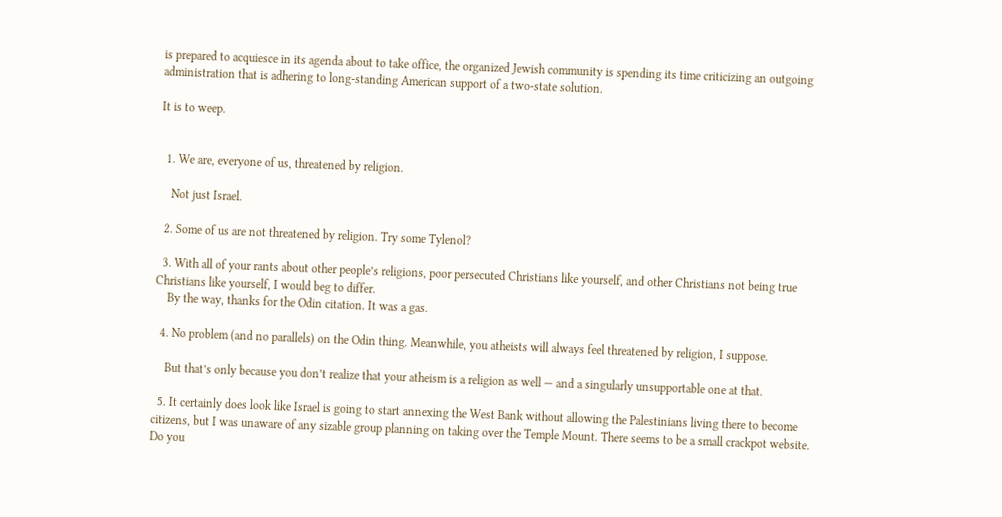is prepared to acquiesce in its agenda about to take office, the organized Jewish community is spending its time criticizing an outgoing administration that is adhering to long-standing American support of a two-state solution.

It is to weep.


  1. We are, everyone of us, threatened by religion.

    Not just Israel.

  2. Some of us are not threatened by religion. Try some Tylenol?

  3. With all of your rants about other people’s religions, poor persecuted Christians like yourself, and other Christians not being true Christians like yourself, I would beg to differ.
    By the way, thanks for the Odin citation. It was a gas.

  4. No problem (and no parallels) on the Odin thing. Meanwhile, you atheists will always feel threatened by religion, I suppose.

    But that’s only because you don’t realize that your atheism is a religion as well — and a singularly unsupportable one at that.

  5. It certainly does look like Israel is going to start annexing the West Bank without allowing the Palestinians living there to become citizens, but I was unaware of any sizable group planning on taking over the Temple Mount. There seems to be a small crackpot website. Do you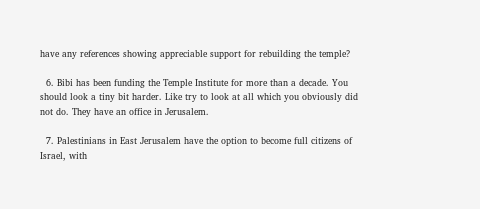have any references showing appreciable support for rebuilding the temple?

  6. Bibi has been funding the Temple Institute for more than a decade. You should look a tiny bit harder. Like try to look at all which you obviously did not do. They have an office in Jerusalem.

  7. Palestinians in East Jerusalem have the option to become full citizens of Israel, with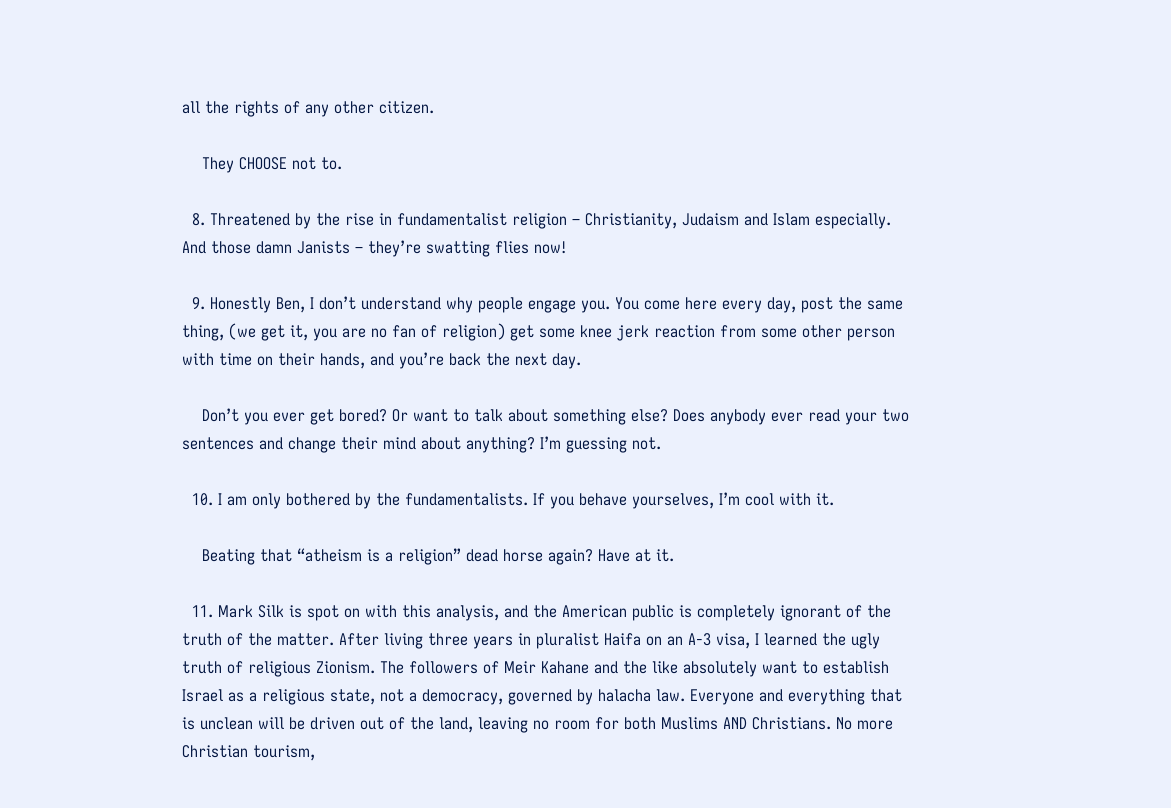all the rights of any other citizen.

    They CHOOSE not to.

  8. Threatened by the rise in fundamentalist religion – Christianity, Judaism and Islam especially. And those damn Janists – they’re swatting flies now!

  9. Honestly Ben, I don’t understand why people engage you. You come here every day, post the same thing, (we get it, you are no fan of religion) get some knee jerk reaction from some other person with time on their hands, and you’re back the next day.

    Don’t you ever get bored? Or want to talk about something else? Does anybody ever read your two sentences and change their mind about anything? I’m guessing not.

  10. I am only bothered by the fundamentalists. If you behave yourselves, I’m cool with it.

    Beating that “atheism is a religion” dead horse again? Have at it.

  11. Mark Silk is spot on with this analysis, and the American public is completely ignorant of the truth of the matter. After living three years in pluralist Haifa on an A-3 visa, I learned the ugly truth of religious Zionism. The followers of Meir Kahane and the like absolutely want to establish Israel as a religious state, not a democracy, governed by halacha law. Everyone and everything that is unclean will be driven out of the land, leaving no room for both Muslims AND Christians. No more Christian tourism,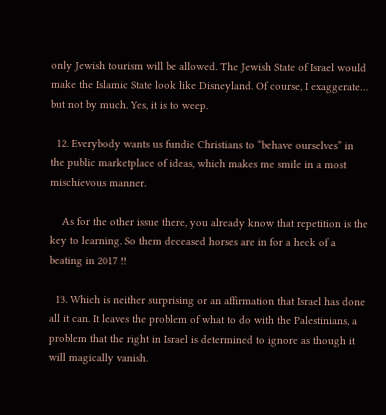only Jewish tourism will be allowed. The Jewish State of Israel would make the Islamic State look like Disneyland. Of course, I exaggerate… but not by much. Yes, it is to weep.

  12. Everybody wants us fundie Christians to “behave ourselves” in the public marketplace of ideas, which makes me smile in a most mischievous manner.

    As for the other issue there, you already know that repetition is the key to learning. So them deceased horses are in for a heck of a beating in 2017 !!

  13. Which is neither surprising or an affirmation that Israel has done all it can. It leaves the problem of what to do with the Palestinians, a problem that the right in Israel is determined to ignore as though it will magically vanish.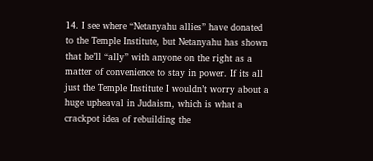14. I see where “Netanyahu allies” have donated to the Temple Institute, but Netanyahu has shown that he’ll “ally” with anyone on the right as a matter of convenience to stay in power. If its all just the Temple Institute I wouldn’t worry about a huge upheaval in Judaism, which is what a crackpot idea of rebuilding the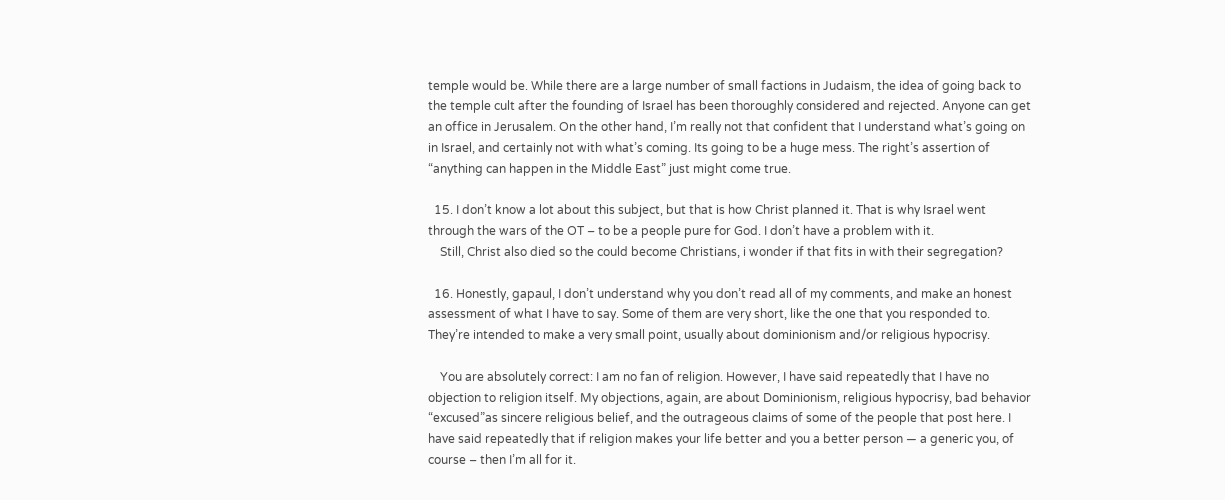temple would be. While there are a large number of small factions in Judaism, the idea of going back to the temple cult after the founding of Israel has been thoroughly considered and rejected. Anyone can get an office in Jerusalem. On the other hand, I’m really not that confident that I understand what’s going on in Israel, and certainly not with what’s coming. Its going to be a huge mess. The right’s assertion of “anything can happen in the Middle East” just might come true.

  15. I don’t know a lot about this subject, but that is how Christ planned it. That is why Israel went through the wars of the OT – to be a people pure for God. I don’t have a problem with it.
    Still, Christ also died so the could become Christians, i wonder if that fits in with their segregation?

  16. Honestly, gapaul, I don’t understand why you don’t read all of my comments, and make an honest assessment of what I have to say. Some of them are very short, like the one that you responded to. They’re intended to make a very small point, usually about dominionism and/or religious hypocrisy.

    You are absolutely correct: I am no fan of religion. However, I have said repeatedly that I have no objection to religion itself. My objections, again, are about Dominionism, religious hypocrisy, bad behavior “excused”as sincere religious belief, and the outrageous claims of some of the people that post here. I have said repeatedly that if religion makes your life better and you a better person — a generic you, of course – then I’m all for it.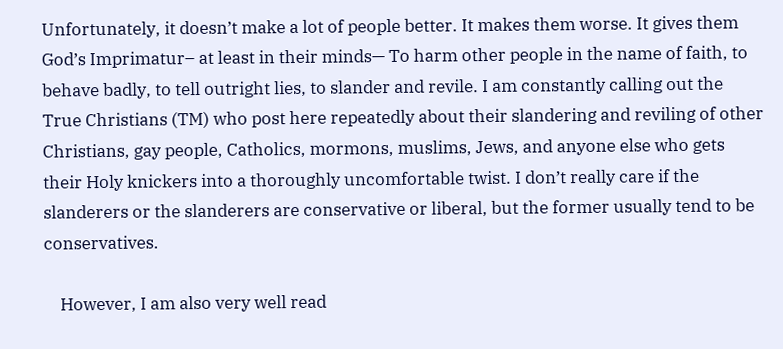Unfortunately, it doesn’t make a lot of people better. It makes them worse. It gives them God’s Imprimatur– at least in their minds— To harm other people in the name of faith, to behave badly, to tell outright lies, to slander and revile. I am constantly calling out the True Christians (TM) who post here repeatedly about their slandering and reviling of other Christians, gay people, Catholics, mormons, muslims, Jews, and anyone else who gets their Holy knickers into a thoroughly uncomfortable twist. I don’t really care if the slanderers or the slanderers are conservative or liberal, but the former usually tend to be conservatives.

    However, I am also very well read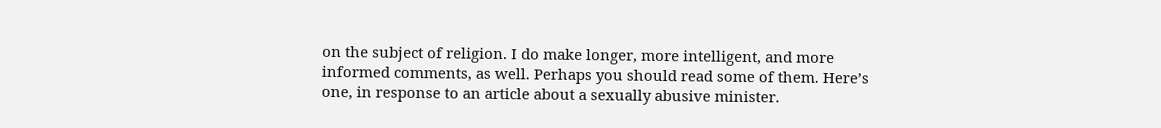on the subject of religion. I do make longer, more intelligent, and more informed comments, as well. Perhaps you should read some of them. Here’s one, in response to an article about a sexually abusive minister.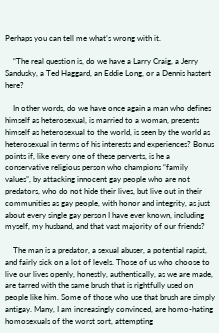Perhaps you can tell me what’s wrong with it.

    “The real question is, do we have a Larry Craig, a Jerry Sandusky, a Ted Haggard, an Eddie Long, or a Dennis hastert here?

    In other words, do we have once again a man who defines himself as heterosexual, is married to a woman, presents himself as heterosexual to the world, is seen by the world as heterosexual in terms of his interests and experiences? Bonus points if, like every one of these perverts, is he a conservative religious person who champions “family values”, by attacking innocent gay people who are not predators, who do not hide their lives, but live out in their communities as gay people, with honor and integrity, as just about every single gay person I have ever known, including myself, my husband, and that vast majority of our friends?

    The man is a predator, a sexual abuser, a potential rapist, and fairly sick on a lot of levels. Those of us who choose to live our lives openly, honestly, authentically, as we are made, are tarred with the same brush that is rightfully used on people like him. Some of those who use that brush are simply antigay. Many, I am increasingly convinced, are homo-hating homosexuals of the worst sort, attempting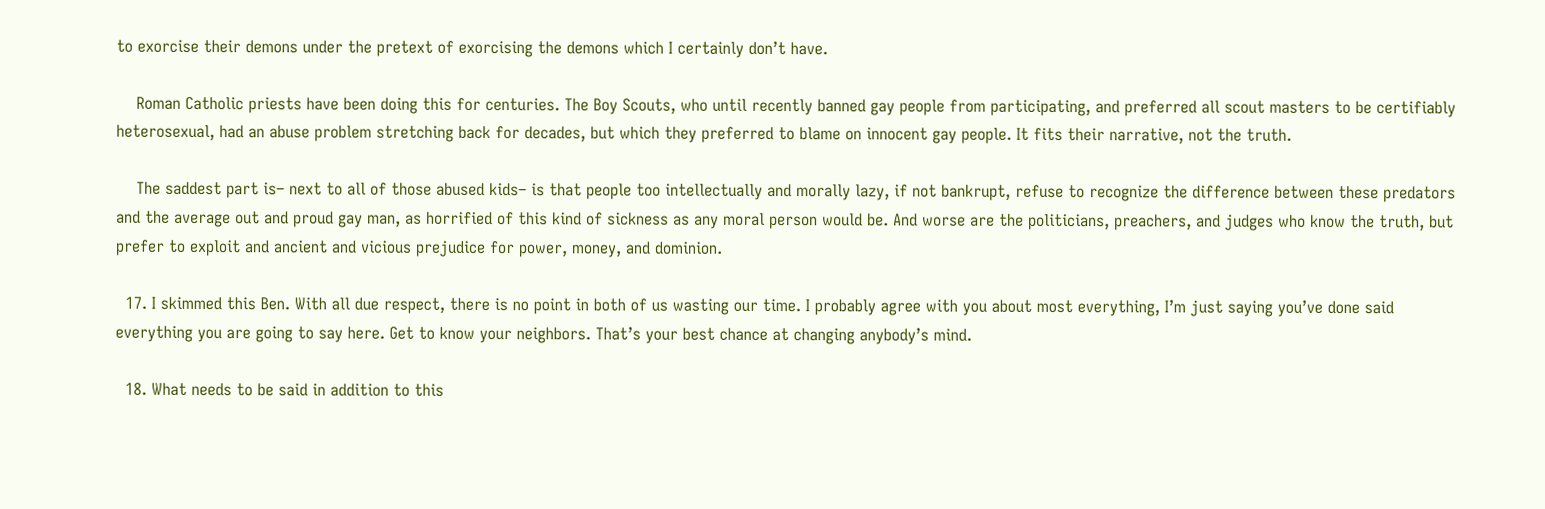to exorcise their demons under the pretext of exorcising the demons which I certainly don’t have.

    Roman Catholic priests have been doing this for centuries. The Boy Scouts, who until recently banned gay people from participating, and preferred all scout masters to be certifiably heterosexual, had an abuse problem stretching back for decades, but which they preferred to blame on innocent gay people. It fits their narrative, not the truth.

    The saddest part is– next to all of those abused kids– is that people too intellectually and morally lazy, if not bankrupt, refuse to recognize the difference between these predators and the average out and proud gay man, as horrified of this kind of sickness as any moral person would be. And worse are the politicians, preachers, and judges who know the truth, but prefer to exploit and ancient and vicious prejudice for power, money, and dominion.

  17. I skimmed this Ben. With all due respect, there is no point in both of us wasting our time. I probably agree with you about most everything, I’m just saying you’ve done said everything you are going to say here. Get to know your neighbors. That’s your best chance at changing anybody’s mind.

  18. What needs to be said in addition to this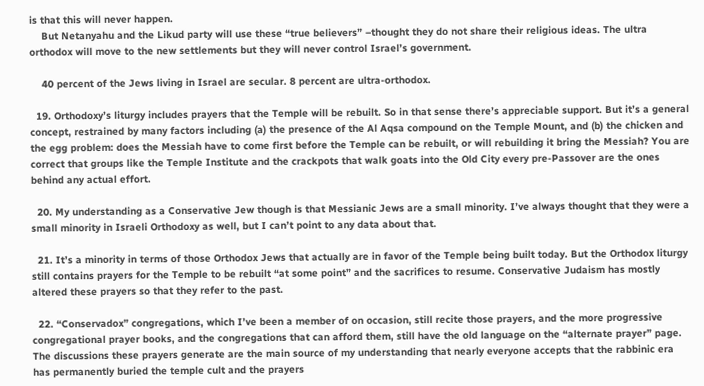is that this will never happen.
    But Netanyahu and the Likud party will use these “true believers” –thought they do not share their religious ideas. The ultra orthodox will move to the new settlements but they will never control Israel’s government.

    40 percent of the Jews living in Israel are secular. 8 percent are ultra-orthodox.

  19. Orthodoxy’s liturgy includes prayers that the Temple will be rebuilt. So in that sense there’s appreciable support. But it’s a general concept, restrained by many factors including (a) the presence of the Al Aqsa compound on the Temple Mount, and (b) the chicken and the egg problem: does the Messiah have to come first before the Temple can be rebuilt, or will rebuilding it bring the Messiah? You are correct that groups like the Temple Institute and the crackpots that walk goats into the Old City every pre-Passover are the ones behind any actual effort.

  20. My understanding as a Conservative Jew though is that Messianic Jews are a small minority. I’ve always thought that they were a small minority in Israeli Orthodoxy as well, but I can’t point to any data about that.

  21. It’s a minority in terms of those Orthodox Jews that actually are in favor of the Temple being built today. But the Orthodox liturgy still contains prayers for the Temple to be rebuilt “at some point” and the sacrifices to resume. Conservative Judaism has mostly altered these prayers so that they refer to the past.

  22. “Conservadox” congregations, which I’ve been a member of on occasion, still recite those prayers, and the more progressive congregational prayer books, and the congregations that can afford them, still have the old language on the “alternate prayer” page. The discussions these prayers generate are the main source of my understanding that nearly everyone accepts that the rabbinic era has permanently buried the temple cult and the prayers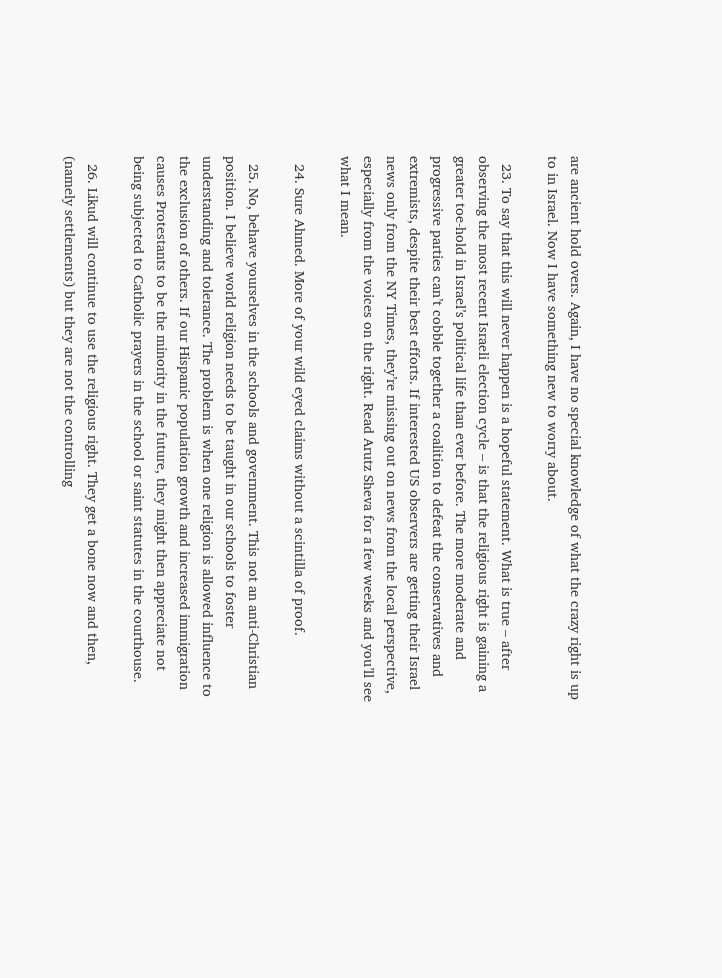are ancient hold overs. Again, I have no special knowledge of what the crazy right is up to in Israel. Now I have something new to worry about.

  23. To say that this will never happen is a hopeful statement. What is true – after observing the most recent Israeli election cycle – is that the religious right is gaining a greater toe-hold in Israel’s political life than ever before. The more moderate and progressive parties can’t cobble together a coalition to defeat the conservatives and extremists, despite their best efforts. If interested US observers are getting their Israel news only from the NY Times, they’re missing out on news from the local perspective, especially from the voices on the right. Read Arutz Sheva for a few weeks and you’ll see what I mean.

  24. Sure Ahmed. More of your wild eyed claims without a scintilla of proof.

  25. No, behave yourselves in the schools and government. This not an anti-Christian position. I believe world religion needs to be taught in our schools to foster understanding and tolerance. The problem is when one religion is allowed influence to the exclusion of others. If our Hispanic population growth and increased immigration causes Protestants to be the minority in the future, they might then appreciate not being subjected to Catholic prayers in the school or saint statutes in the courthouse.

  26. Likud will continue to use the religious right. They get a bone now and then, (namely settlements) but they are not the controlling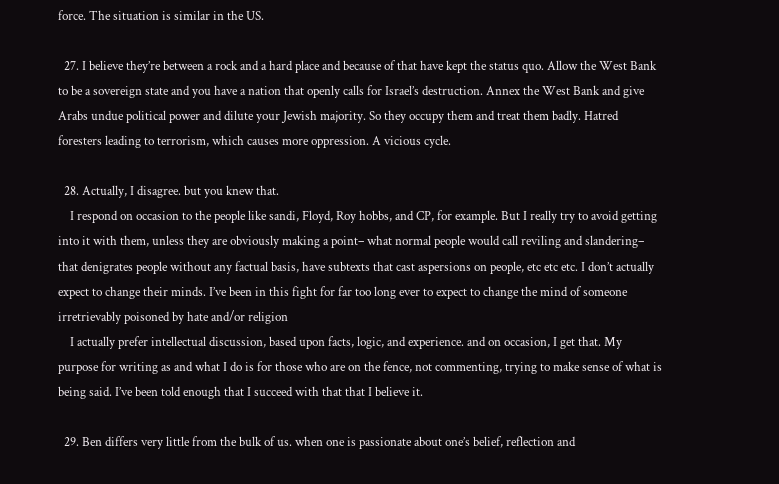force. The situation is similar in the US.

  27. I believe they’re between a rock and a hard place and because of that have kept the status quo. Allow the West Bank to be a sovereign state and you have a nation that openly calls for Israel’s destruction. Annex the West Bank and give Arabs undue political power and dilute your Jewish majority. So they occupy them and treat them badly. Hatred foresters leading to terrorism, which causes more oppression. A vicious cycle.

  28. Actually, I disagree. but you knew that.
    I respond on occasion to the people like sandi, Floyd, Roy hobbs, and CP, for example. But I really try to avoid getting into it with them, unless they are obviously making a point– what normal people would call reviling and slandering– that denigrates people without any factual basis, have subtexts that cast aspersions on people, etc etc etc. I don’t actually expect to change their minds. I’ve been in this fight for far too long ever to expect to change the mind of someone irretrievably poisoned by hate and/or religion
    I actually prefer intellectual discussion, based upon facts, logic, and experience. and on occasion, I get that. My purpose for writing as and what I do is for those who are on the fence, not commenting, trying to make sense of what is being said. I’ve been told enough that I succeed with that that I believe it.

  29. Ben differs very little from the bulk of us. when one is passionate about one’s belief, reflection and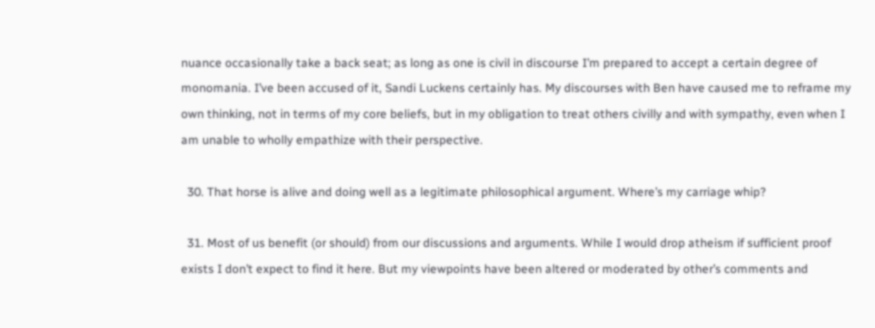nuance occasionally take a back seat; as long as one is civil in discourse I’m prepared to accept a certain degree of monomania. I’ve been accused of it, Sandi Luckens certainly has. My discourses with Ben have caused me to reframe my own thinking, not in terms of my core beliefs, but in my obligation to treat others civilly and with sympathy, even when I am unable to wholly empathize with their perspective.

  30. That horse is alive and doing well as a legitimate philosophical argument. Where’s my carriage whip?

  31. Most of us benefit (or should) from our discussions and arguments. While I would drop atheism if sufficient proof exists I don’t expect to find it here. But my viewpoints have been altered or moderated by other’s comments and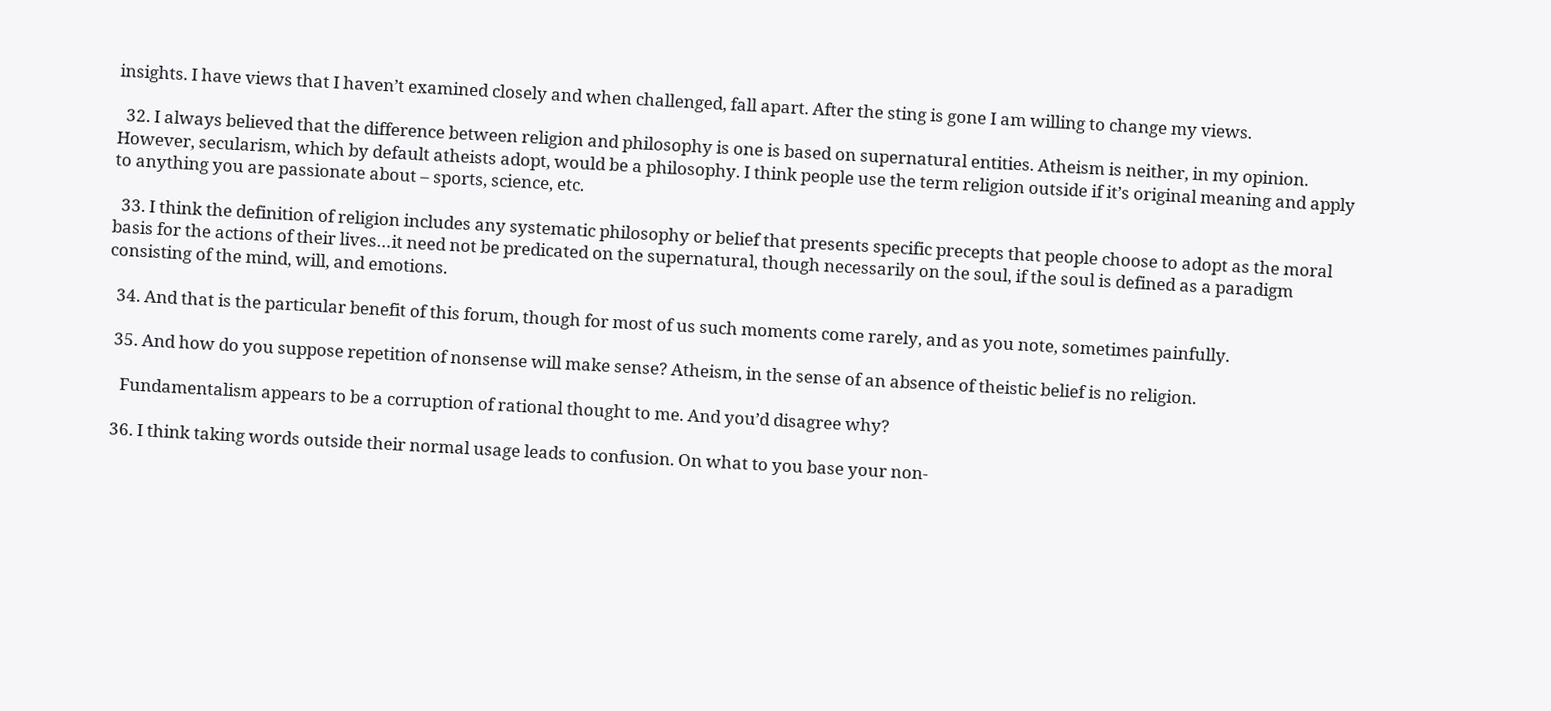insights. I have views that I haven’t examined closely and when challenged, fall apart. After the sting is gone I am willing to change my views.

  32. I always believed that the difference between religion and philosophy is one is based on supernatural entities. Atheism is neither, in my opinion. However, secularism, which by default atheists adopt, would be a philosophy. I think people use the term religion outside if it’s original meaning and apply to anything you are passionate about – sports, science, etc.

  33. I think the definition of religion includes any systematic philosophy or belief that presents specific precepts that people choose to adopt as the moral basis for the actions of their lives…it need not be predicated on the supernatural, though necessarily on the soul, if the soul is defined as a paradigm consisting of the mind, will, and emotions.

  34. And that is the particular benefit of this forum, though for most of us such moments come rarely, and as you note, sometimes painfully.

  35. And how do you suppose repetition of nonsense will make sense? Atheism, in the sense of an absence of theistic belief is no religion.

    Fundamentalism appears to be a corruption of rational thought to me. And you’d disagree why?

  36. I think taking words outside their normal usage leads to confusion. On what to you base your non-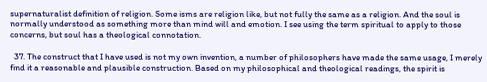supernaturalist definition of religion. Some isms are religion like, but not fully the same as a religion. And the soul is normally understood as something more than mind will and emotion. I see using the term spiritual to apply to those concerns, but soul has a theological connotation.

  37. The construct that I have used is not my own invention, a number of philosophers have made the same usage, I merely find it a reasonable and plausible construction. Based on my philosophical and theological readings, the spirit is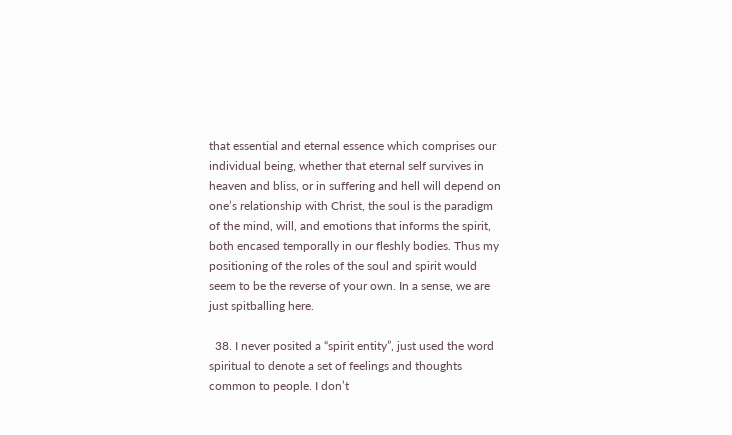that essential and eternal essence which comprises our individual being, whether that eternal self survives in heaven and bliss, or in suffering and hell will depend on one’s relationship with Christ, the soul is the paradigm of the mind, will, and emotions that informs the spirit, both encased temporally in our fleshly bodies. Thus my positioning of the roles of the soul and spirit would seem to be the reverse of your own. In a sense, we are just spitballing here.

  38. I never posited a “spirit entity”, just used the word spiritual to denote a set of feelings and thoughts common to people. I don’t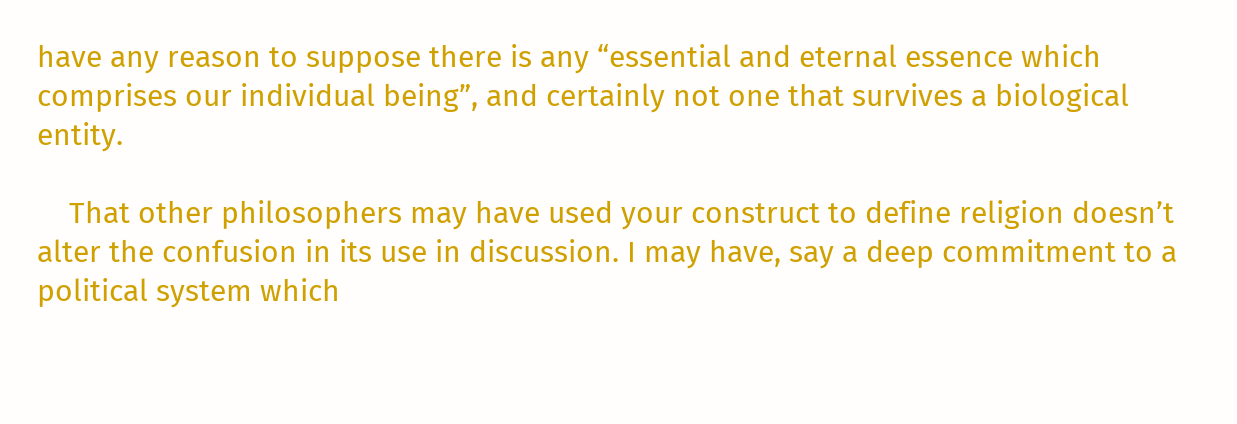have any reason to suppose there is any “essential and eternal essence which comprises our individual being”, and certainly not one that survives a biological entity.

    That other philosophers may have used your construct to define religion doesn’t alter the confusion in its use in discussion. I may have, say a deep commitment to a political system which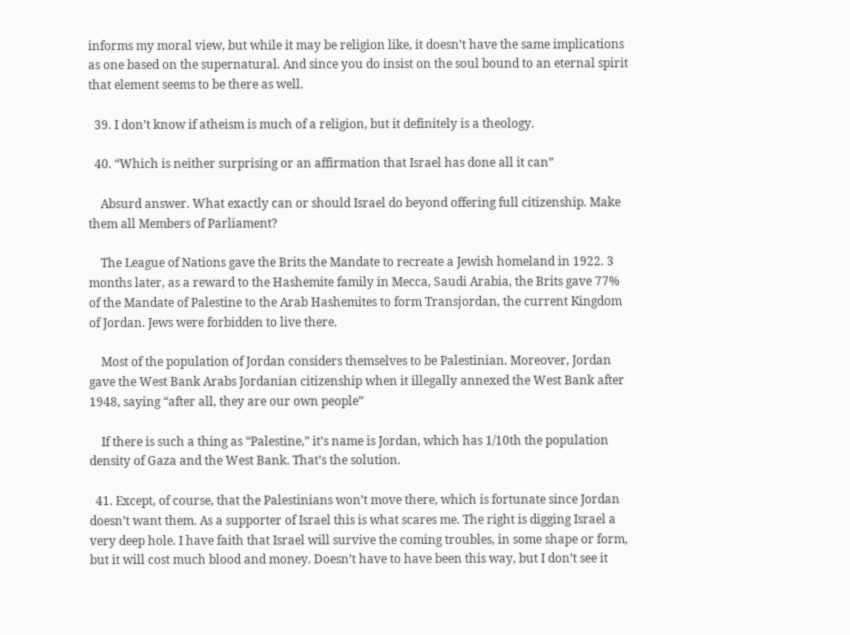informs my moral view, but while it may be religion like, it doesn’t have the same implications as one based on the supernatural. And since you do insist on the soul bound to an eternal spirit that element seems to be there as well.

  39. I don’t know if atheism is much of a religion, but it definitely is a theology.

  40. “Which is neither surprising or an affirmation that Israel has done all it can”

    Absurd answer. What exactly can or should Israel do beyond offering full citizenship. Make them all Members of Parliament?

    The League of Nations gave the Brits the Mandate to recreate a Jewish homeland in 1922. 3 months later, as a reward to the Hashemite family in Mecca, Saudi Arabia, the Brits gave 77% of the Mandate of Palestine to the Arab Hashemites to form Transjordan, the current Kingdom of Jordan. Jews were forbidden to live there.

    Most of the population of Jordan considers themselves to be Palestinian. Moreover, Jordan gave the West Bank Arabs Jordanian citizenship when it illegally annexed the West Bank after 1948, saying “after all, they are our own people”

    If there is such a thing as “Palestine,” it’s name is Jordan, which has 1/10th the population density of Gaza and the West Bank. That’s the solution.

  41. Except, of course, that the Palestinians won’t move there, which is fortunate since Jordan doesn’t want them. As a supporter of Israel this is what scares me. The right is digging Israel a very deep hole. I have faith that Israel will survive the coming troubles, in some shape or form, but it will cost much blood and money. Doesn’t have to have been this way, but I don’t see it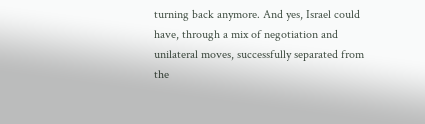turning back anymore. And yes, Israel could have, through a mix of negotiation and unilateral moves, successfully separated from the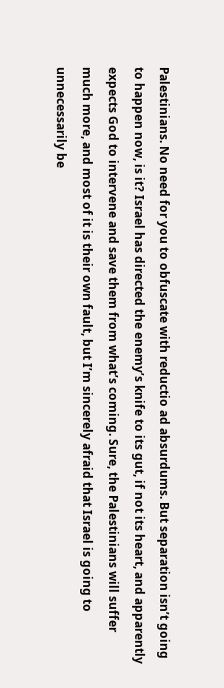Palestinians. No need for you to obfuscate with reductio ad absurdums. But separation isn’t going to happen now, is it? Israel has directed the enemy’s knife to its gut, if not its heart, and apparently expects God to intervene and save them from what’s coming. Sure, the Palestinians will suffer much more, and most of it is their own fault, but I’m sincerely afraid that Israel is going to unnecessarily be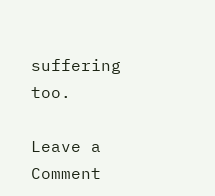suffering too.

Leave a Comment